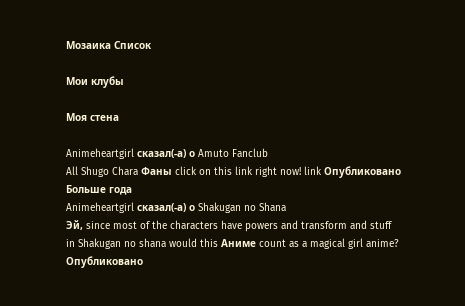Мозаика Список

Мои клубы

Моя стена

Animeheartgirl сказал(-а) о Amuto Fanclub
All Shugo Chara Фаны click on this link right now! link Опубликовано Больше года
Animeheartgirl сказал(-а) о Shakugan no Shana
Эй, since most of the characters have powers and transform and stuff in Shakugan no shana would this Аниме count as a magical girl anime? Опубликовано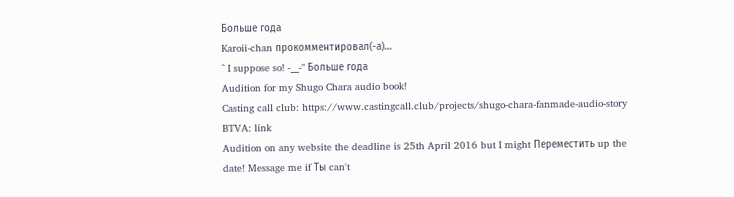Больше года
Karoii-chan прокомментировал(-а)…
^ I suppose so! -__-" Больше года
Audition for my Shugo Chara audio book!
Casting call club: https://www.castingcall.club/projects/shugo-chara-fanmade-audio-story
BTVA: link
Audition on any website the deadline is 25th April 2016 but I might Переместить up the date! Message me if Ты can't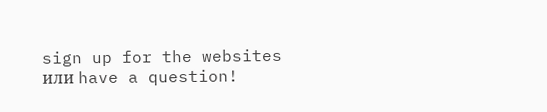sign up for the websites или have a question!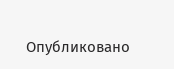Опубликовано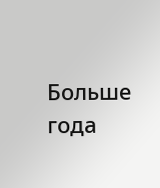Больше года